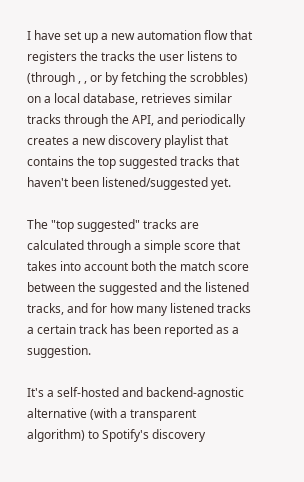I have set up a new automation flow that registers the tracks the user listens to (through , , or by fetching the scrobbles) on a local database, retrieves similar tracks through the API, and periodically creates a new discovery playlist that contains the top suggested tracks that haven't been listened/suggested yet.

The "top suggested" tracks are calculated through a simple score that takes into account both the match score between the suggested and the listened tracks, and for how many listened tracks a certain track has been reported as a suggestion.

It's a self-hosted and backend-agnostic alternative (with a transparent algorithm) to Spotify's discovery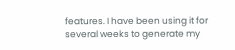features. I have been using it for several weeks to generate my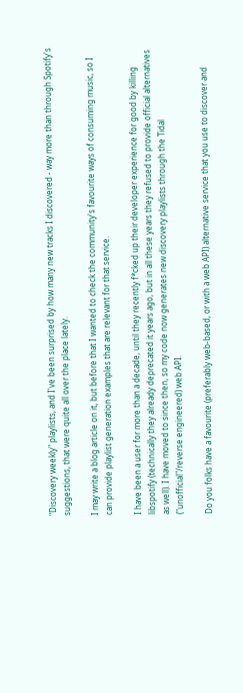"Discovery weekly" playlists, and I've been surprised by how many new tracks I discovered - way more than through Spotify's suggestions, that were quite all over the place lately.

I may write a blog article on it, but before that I wanted to check the community's favourite ways of consuming music, so I can provide playlist generation examples that are relevant for that service.

I have been a user for more than a decade, until they recently f*cked up their developer experience for good by killing libspotify (technically they already deprecated it years ago, but in all these years they refused to provide official alternatives as well). I have moved to since then, so my code now generates new discovery playlists through the Tidal ("unofficial"/reverse engineered) web API.

Do you folks have a favourite (preferably web-based, or with a web API) alternative service that you use to discover and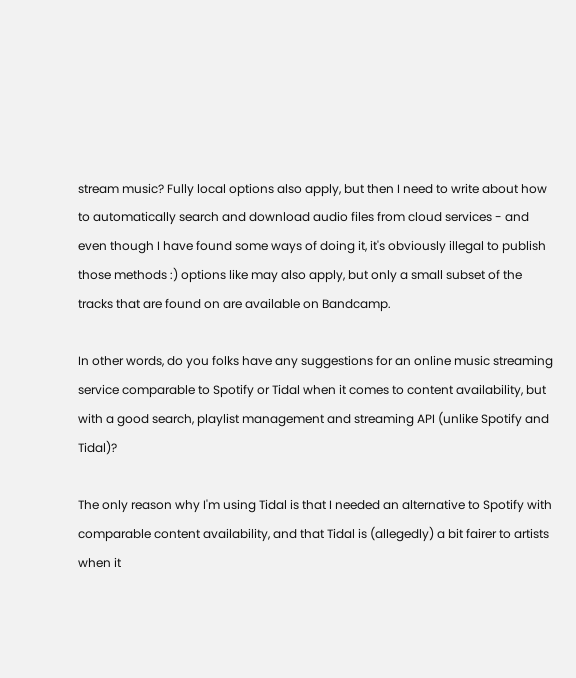stream music? Fully local options also apply, but then I need to write about how to automatically search and download audio files from cloud services - and even though I have found some ways of doing it, it's obviously illegal to publish those methods :) options like may also apply, but only a small subset of the tracks that are found on are available on Bandcamp.

In other words, do you folks have any suggestions for an online music streaming service comparable to Spotify or Tidal when it comes to content availability, but with a good search, playlist management and streaming API (unlike Spotify and Tidal)?

The only reason why I'm using Tidal is that I needed an alternative to Spotify with comparable content availability, and that Tidal is (allegedly) a bit fairer to artists when it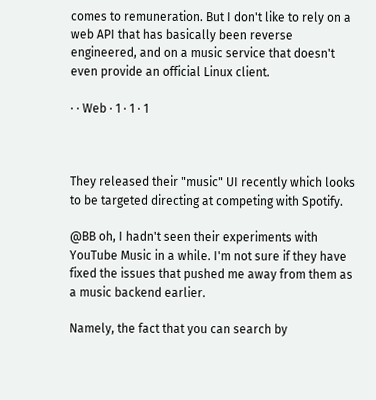comes to remuneration. But I don't like to rely on a web API that has basically been reverse engineered, and on a music service that doesn't even provide an official Linux client.

· · Web · 1 · 1 · 1



They released their "music" UI recently which looks to be targeted directing at competing with Spotify.

@BB oh, I hadn't seen their experiments with YouTube Music in a while. I'm not sure if they have fixed the issues that pushed me away from them as a music backend earlier.

Namely, the fact that you can search by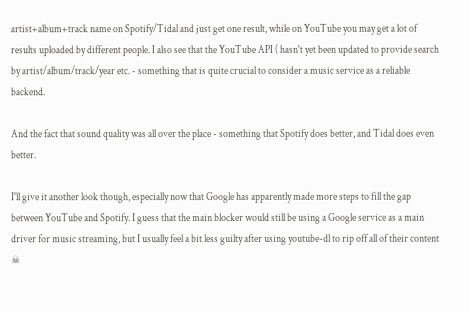artist+album+track name on Spotify/Tidal and just get one result, while on YouTube you may get a lot of results uploaded by different people. I also see that the YouTube API ( hasn't yet been updated to provide search by artist/album/track/year etc. - something that is quite crucial to consider a music service as a reliable backend.

And the fact that sound quality was all over the place - something that Spotify does better, and Tidal does even better.

I'll give it another look though, especially now that Google has apparently made more steps to fill the gap between YouTube and Spotify. I guess that the main blocker would still be using a Google service as a main driver for music streaming, but I usually feel a bit less guilty after using youtube-dl to rip off all of their content ☠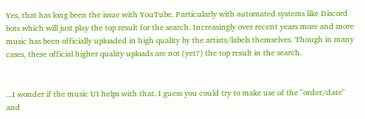Yes, that has long been the issue with YouTube. Particularly with automated systems like Discord bots which will just play the top result for the search. Increasingly over recent years more and more music has been officially uploaded in high quality by the artists/labels themselves. Though in many cases, these official higher quality uploads are not (yet?) the top result in the search.


...I wonder if the music UI helps with that. I guess you could try to make use of the "order/date" and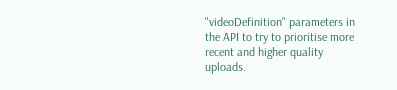"videoDefinition" parameters in the API to try to prioritise more recent and higher quality uploads.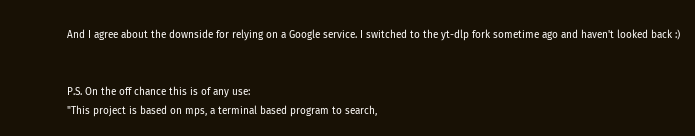And I agree about the downside for relying on a Google service. I switched to the yt-dlp fork sometime ago and haven't looked back :)


P.S. On the off chance this is of any use:
"This project is based on mps, a terminal based program to search,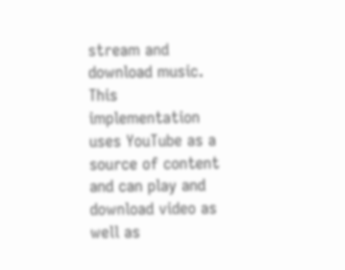stream and download music. This implementation uses YouTube as a source of content and can play and download video as well as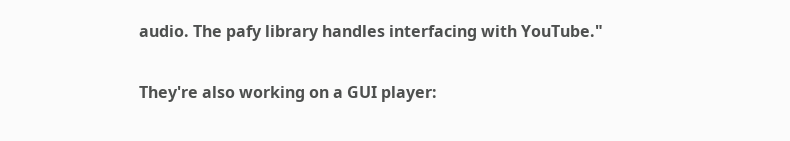audio. The pafy library handles interfacing with YouTube."

They're also working on a GUI player: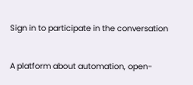Sign in to participate in the conversation

A platform about automation, open-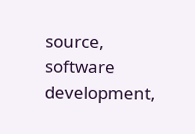source, software development,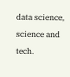data science, science and tech.